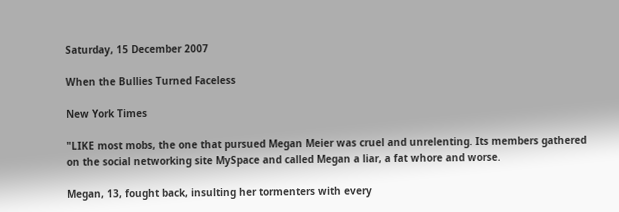Saturday, 15 December 2007

When the Bullies Turned Faceless

New York Times

"LIKE most mobs, the one that pursued Megan Meier was cruel and unrelenting. Its members gathered on the social networking site MySpace and called Megan a liar, a fat whore and worse.

Megan, 13, fought back, insulting her tormenters with every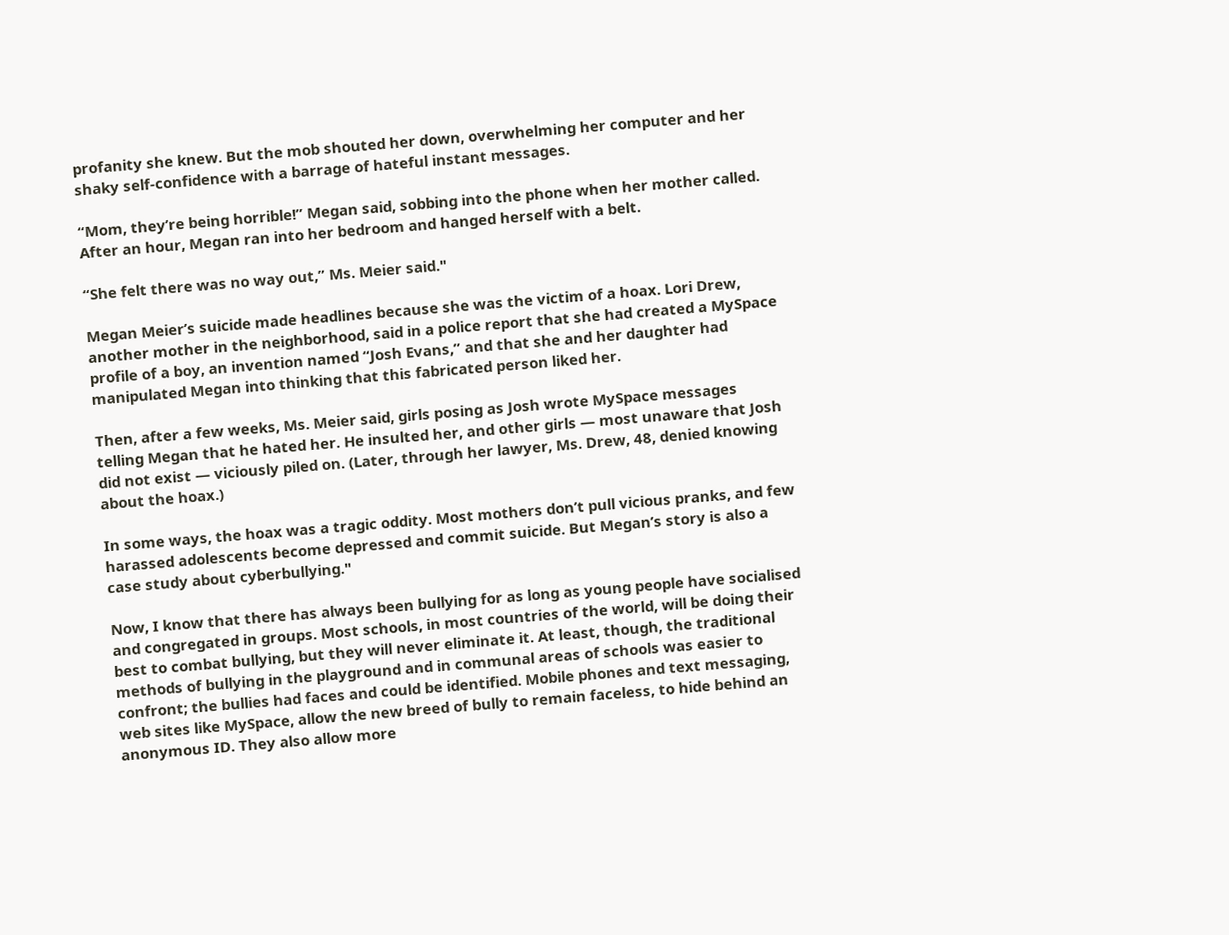profanity she knew. But the mob shouted her down, overwhelming her computer and her shaky self-confidence with a barrage of hateful instant messages.

“Mom, they’re being horrible!” Megan said, sobbing into the phone when her mother called. After an hour, Megan ran into her bedroom and hanged herself with a belt.

“She felt there was no way out,” Ms. Meier said."

Megan Meier’s suicide made headlines because she was the victim of a hoax. Lori Drew, another mother in the neighborhood, said in a police report that she had created a MySpace profile of a boy, an invention named “Josh Evans,” and that she and her daughter had manipulated Megan into thinking that this fabricated person liked her.

Then, after a few weeks, Ms. Meier said, girls posing as Josh wrote MySpace messages telling Megan that he hated her. He insulted her, and other girls — most unaware that Josh did not exist — viciously piled on. (Later, through her lawyer, Ms. Drew, 48, denied knowing about the hoax.)

In some ways, the hoax was a tragic oddity. Most mothers don’t pull vicious pranks, and few harassed adolescents become depressed and commit suicide. But Megan’s story is also a case study about cyberbullying."

Now, I know that there has always been bullying for as long as young people have socialised and congregated in groups. Most schools, in most countries of the world, will be doing their best to combat bullying, but they will never eliminate it. At least, though, the traditional methods of bullying in the playground and in communal areas of schools was easier to confront; the bullies had faces and could be identified. Mobile phones and text messaging, web sites like MySpace, allow the new breed of bully to remain faceless, to hide behind an anonymous ID. They also allow more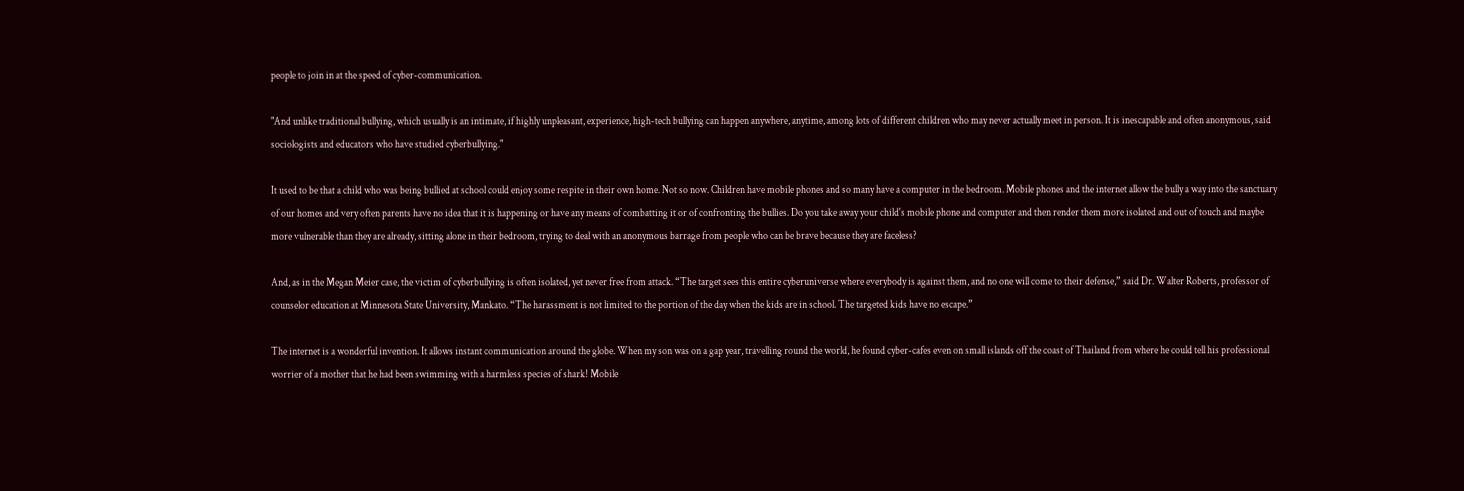people to join in at the speed of cyber-communication.

"And unlike traditional bullying, which usually is an intimate, if highly unpleasant, experience, high-tech bullying can happen anywhere, anytime, among lots of different children who may never actually meet in person. It is inescapable and often anonymous, said sociologists and educators who have studied cyberbullying."

It used to be that a child who was being bullied at school could enjoy some respite in their own home. Not so now. Children have mobile phones and so many have a computer in the bedroom. Mobile phones and the internet allow the bully a way into the sanctuary of our homes and very often parents have no idea that it is happening or have any means of combatting it or of confronting the bullies. Do you take away your child's mobile phone and computer and then render them more isolated and out of touch and maybe more vulnerable than they are already, sitting alone in their bedroom, trying to deal with an anonymous barrage from people who can be brave because they are faceless?

And, as in the Megan Meier case, the victim of cyberbullying is often isolated, yet never free from attack. “The target sees this entire cyberuniverse where everybody is against them, and no one will come to their defense,” said Dr. Walter Roberts, professor of counselor education at Minnesota State University, Mankato. “The harassment is not limited to the portion of the day when the kids are in school. The targeted kids have no escape.”

The internet is a wonderful invention. It allows instant communication around the globe. When my son was on a gap year, travelling round the world, he found cyber-cafes even on small islands off the coast of Thailand from where he could tell his professional worrier of a mother that he had been swimming with a harmless species of shark! Mobile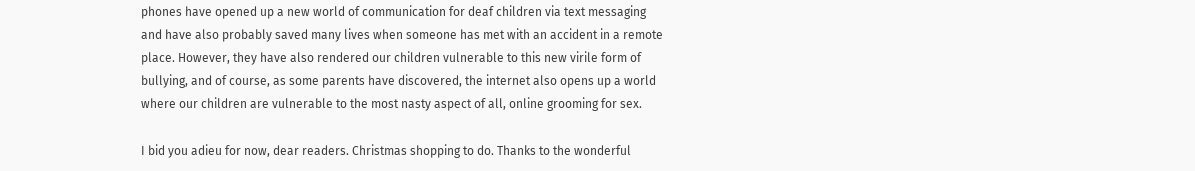phones have opened up a new world of communication for deaf children via text messaging and have also probably saved many lives when someone has met with an accident in a remote place. However, they have also rendered our children vulnerable to this new virile form of bullying, and of course, as some parents have discovered, the internet also opens up a world where our children are vulnerable to the most nasty aspect of all, online grooming for sex.

I bid you adieu for now, dear readers. Christmas shopping to do. Thanks to the wonderful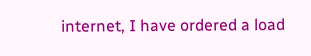internet, I have ordered a load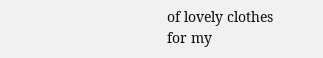of lovely clothes for my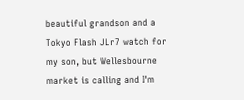beautiful grandson and a Tokyo Flash JLr7 watch for my son, but Wellesbourne market is calling and I'm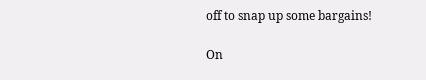off to snap up some bargains!

On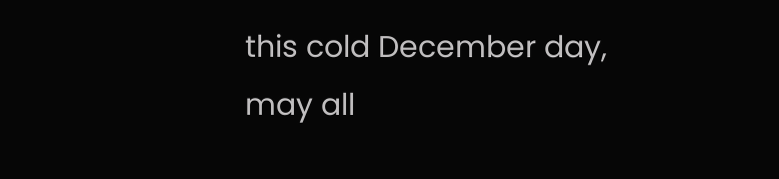this cold December day, may all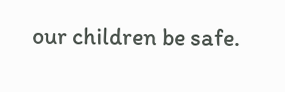our children be safe.